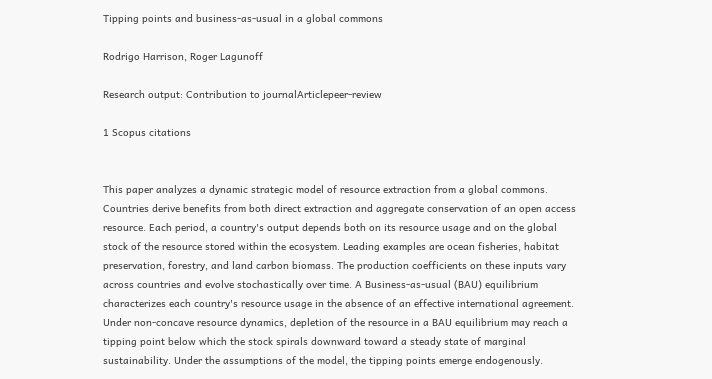Tipping points and business-as-usual in a global commons

Rodrigo Harrison, Roger Lagunoff

Research output: Contribution to journalArticlepeer-review

1 Scopus citations


This paper analyzes a dynamic strategic model of resource extraction from a global commons. Countries derive benefits from both direct extraction and aggregate conservation of an open access resource. Each period, a country's output depends both on its resource usage and on the global stock of the resource stored within the ecosystem. Leading examples are ocean fisheries, habitat preservation, forestry, and land carbon biomass. The production coefficients on these inputs vary across countries and evolve stochastically over time. A Business-as-usual (BAU) equilibrium characterizes each country's resource usage in the absence of an effective international agreement. Under non-concave resource dynamics, depletion of the resource in a BAU equilibrium may reach a tipping point below which the stock spirals downward toward a steady state of marginal sustainability. Under the assumptions of the model, the tipping points emerge endogenously.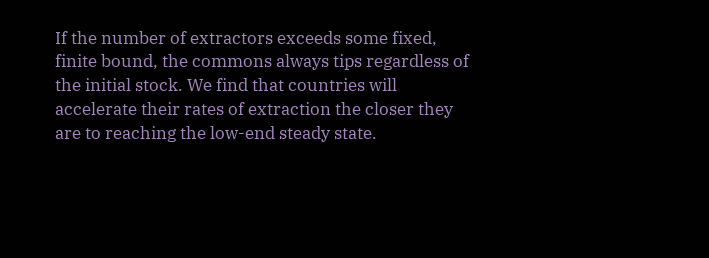If the number of extractors exceeds some fixed, finite bound, the commons always tips regardless of the initial stock. We find that countries will accelerate their rates of extraction the closer they are to reaching the low-end steady state.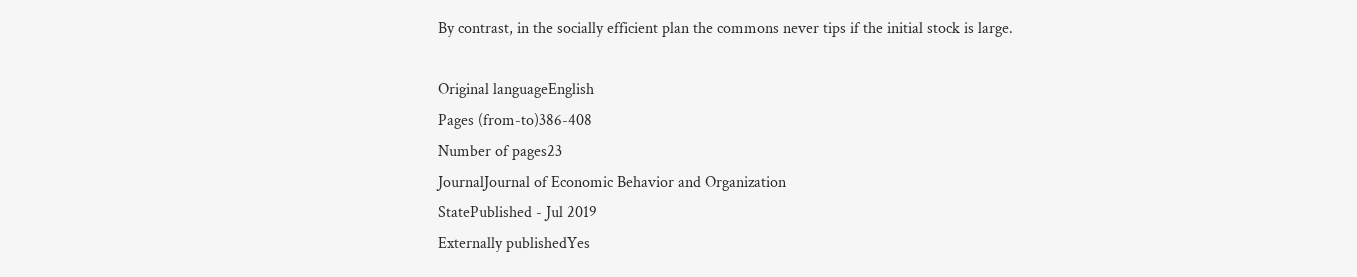By contrast, in the socially efficient plan the commons never tips if the initial stock is large.

Original languageEnglish
Pages (from-to)386-408
Number of pages23
JournalJournal of Economic Behavior and Organization
StatePublished - Jul 2019
Externally publishedYes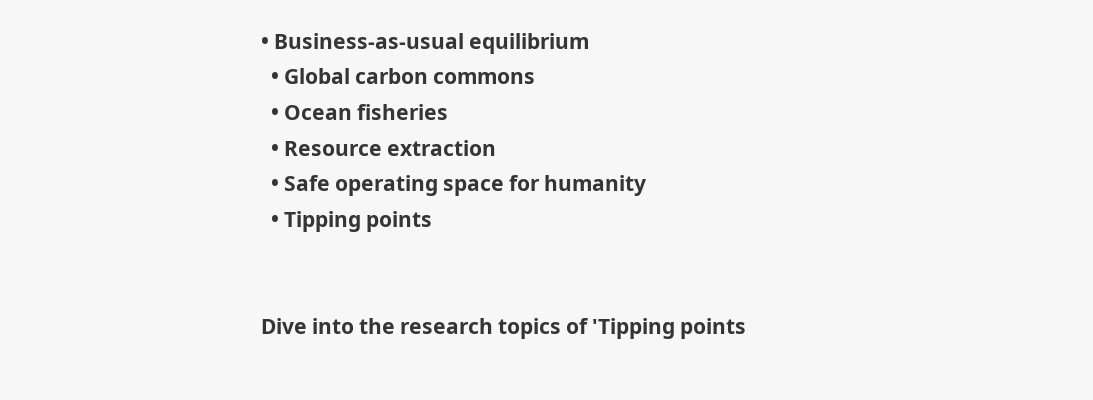• Business-as-usual equilibrium
  • Global carbon commons
  • Ocean fisheries
  • Resource extraction
  • Safe operating space for humanity
  • Tipping points


Dive into the research topics of 'Tipping points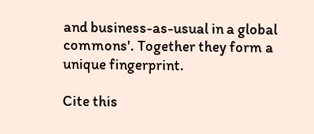and business-as-usual in a global commons'. Together they form a unique fingerprint.

Cite this